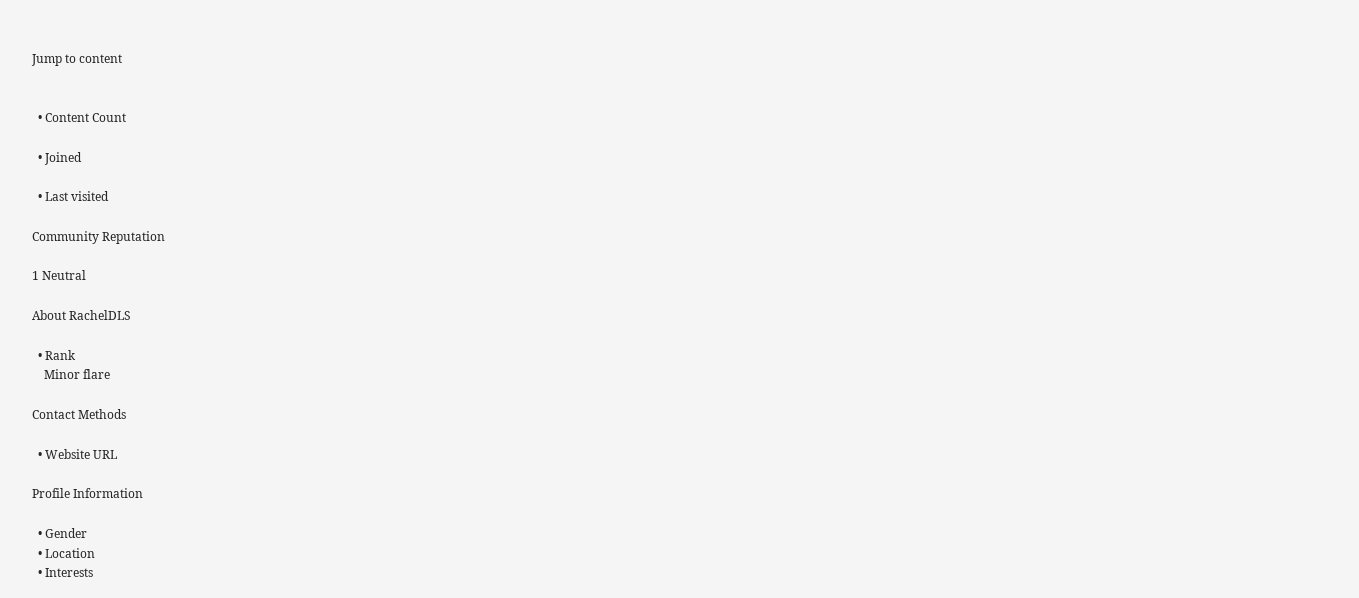Jump to content


  • Content Count

  • Joined

  • Last visited

Community Reputation

1 Neutral

About RachelDLS

  • Rank
    Minor flare

Contact Methods

  • Website URL

Profile Information

  • Gender
  • Location
  • Interests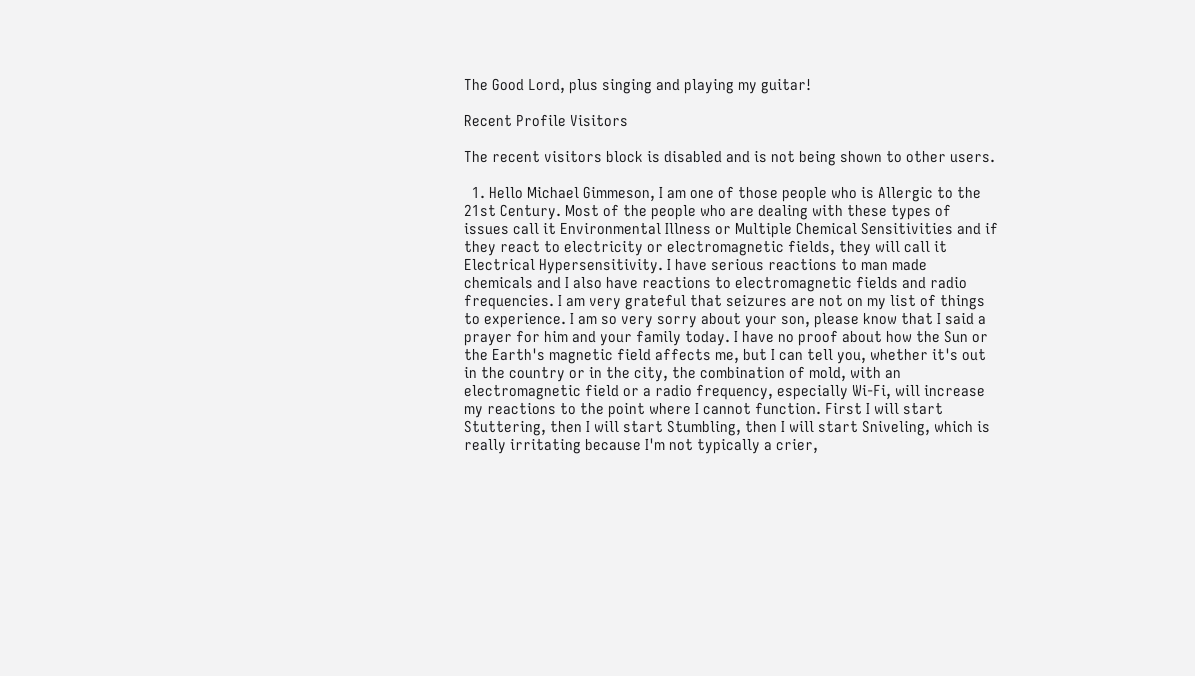The Good Lord, plus singing and playing my guitar!

Recent Profile Visitors

The recent visitors block is disabled and is not being shown to other users.

  1. Hello Michael Gimmeson, I am one of those people who is Allergic to the 21st Century. Most of the people who are dealing with these types of issues call it Environmental Illness or Multiple Chemical Sensitivities and if they react to electricity or electromagnetic fields, they will call it Electrical Hypersensitivity. I have serious reactions to man made chemicals and I also have reactions to electromagnetic fields and radio frequencies. I am very grateful that seizures are not on my list of things to experience. I am so very sorry about your son, please know that I said a prayer for him and your family today. I have no proof about how the Sun or the Earth's magnetic field affects me, but I can tell you, whether it's out in the country or in the city, the combination of mold, with an electromagnetic field or a radio frequency, especially Wi-Fi, will increase my reactions to the point where I cannot function. First I will start Stuttering, then I will start Stumbling, then I will start Sniveling, which is really irritating because I'm not typically a crier,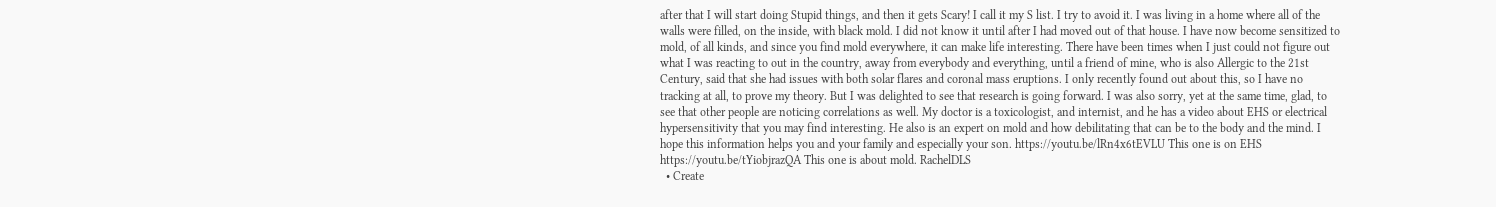after that I will start doing Stupid things, and then it gets Scary! I call it my S list. I try to avoid it. I was living in a home where all of the walls were filled, on the inside, with black mold. I did not know it until after I had moved out of that house. I have now become sensitized to mold, of all kinds, and since you find mold everywhere, it can make life interesting. There have been times when I just could not figure out what I was reacting to out in the country, away from everybody and everything, until a friend of mine, who is also Allergic to the 21st Century, said that she had issues with both solar flares and coronal mass eruptions. I only recently found out about this, so I have no tracking at all, to prove my theory. But I was delighted to see that research is going forward. I was also sorry, yet at the same time, glad, to see that other people are noticing correlations as well. My doctor is a toxicologist, and internist, and he has a video about EHS or electrical hypersensitivity that you may find interesting. He also is an expert on mold and how debilitating that can be to the body and the mind. I hope this information helps you and your family and especially your son. https://youtu.be/lRn4x6tEVLU This one is on EHS https://youtu.be/tYiobjrazQA This one is about mold. RachelDLS
  • Create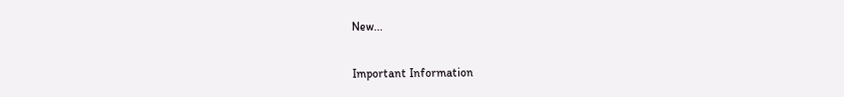New...

Important Information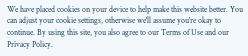We have placed cookies on your device to help make this website better. You can adjust your cookie settings, otherwise we'll assume you're okay to continue. By using this site, you also agree to our Terms of Use and our Privacy Policy.